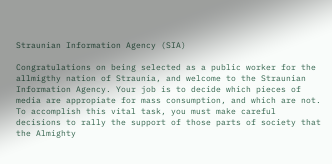Straunian Information Agency (SIA)

Congratulations on being selected as a public worker for the allmigthy nation of Straunia, and welcome to the Straunian Information Agency. Your job is to decide which pieces of media are appropiate for mass consumption, and which are not. To accomplish this vital task, you must make careful decisions to rally the support of those parts of society that the Almighty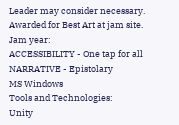Leader may consider necessary. Awarded for Best Art at jam site.
Jam year:
ACCESSIBILITY - One tap for all
NARRATIVE - Epistolary
MS Windows
Tools and Technologies:
Unity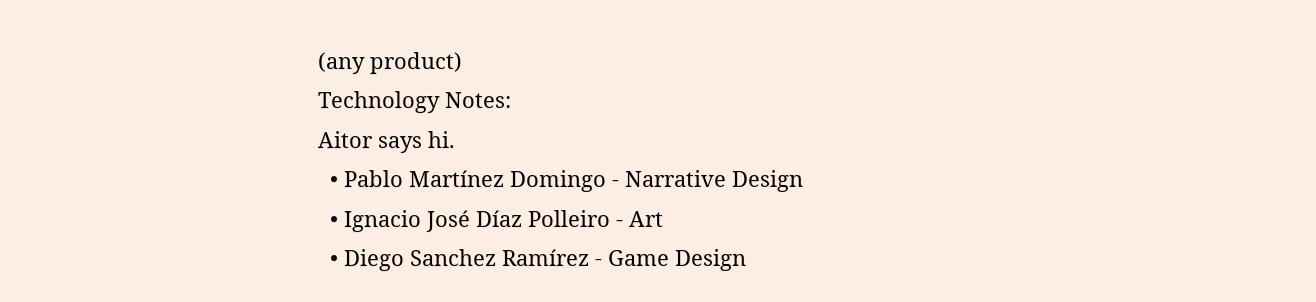(any product)
Technology Notes:
Aitor says hi.
  • Pablo Martínez Domingo - Narrative Design
  • Ignacio José Díaz Polleiro - Art
  • Diego Sanchez Ramírez - Game Design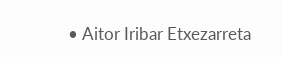• Aitor Iribar Etxezarreta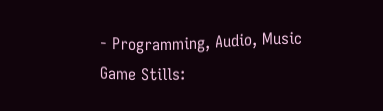- Programming, Audio, Music
Game Stills: